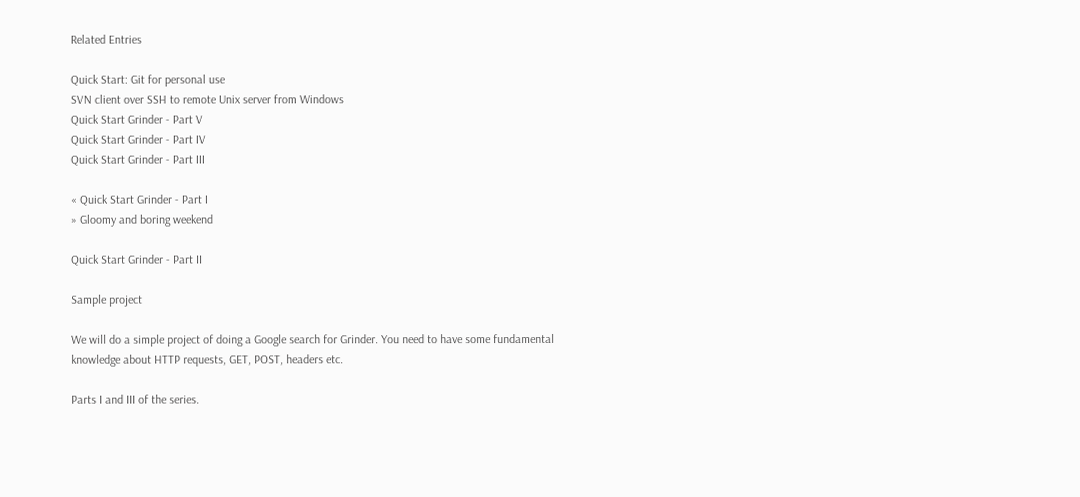Related Entries

Quick Start: Git for personal use
SVN client over SSH to remote Unix server from Windows
Quick Start Grinder - Part V
Quick Start Grinder - Part IV
Quick Start Grinder - Part III

« Quick Start Grinder - Part I
» Gloomy and boring weekend

Quick Start Grinder - Part II

Sample project

We will do a simple project of doing a Google search for Grinder. You need to have some fundamental knowledge about HTTP requests, GET, POST, headers etc.

Parts I and III of the series.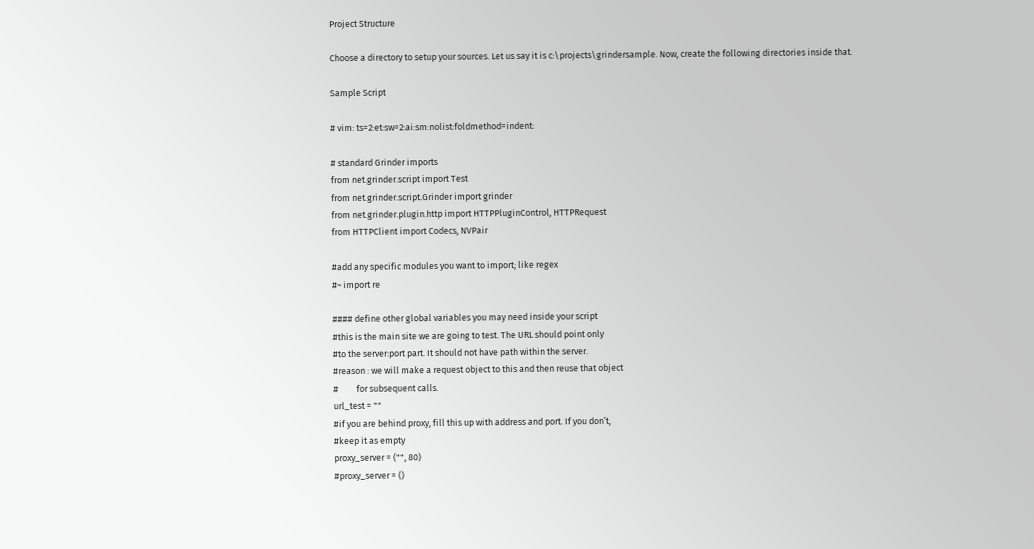Project Structure

Choose a directory to setup your sources. Let us say it is c:\projects\grindersample. Now, create the following directories inside that.

Sample Script

# vim: ts=2:et:sw=2:ai:sm:nolist:foldmethod=indent:

# standard Grinder imports
from net.grinder.script import Test
from net.grinder.script.Grinder import grinder
from net.grinder.plugin.http import HTTPPluginControl, HTTPRequest
from HTTPClient import Codecs, NVPair

#add any specific modules you want to import; like regex
#~ import re

#### define other global variables you may need inside your script
#this is the main site we are going to test. The URL should point only
#to the server:port part. It should not have path within the server.
#reason : we will make a request object to this and then reuse that object
#         for subsequent calls.
url_test = ""
#if you are behind proxy, fill this up with address and port. If you don’t,
#keep it as empty
proxy_server = ("", 80)
#proxy_server = ()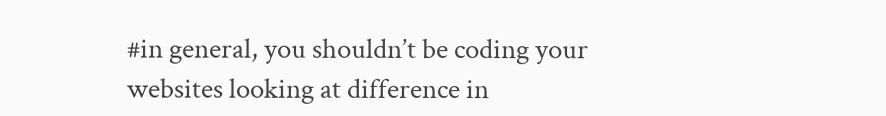#in general, you shouldn’t be coding your websites looking at difference in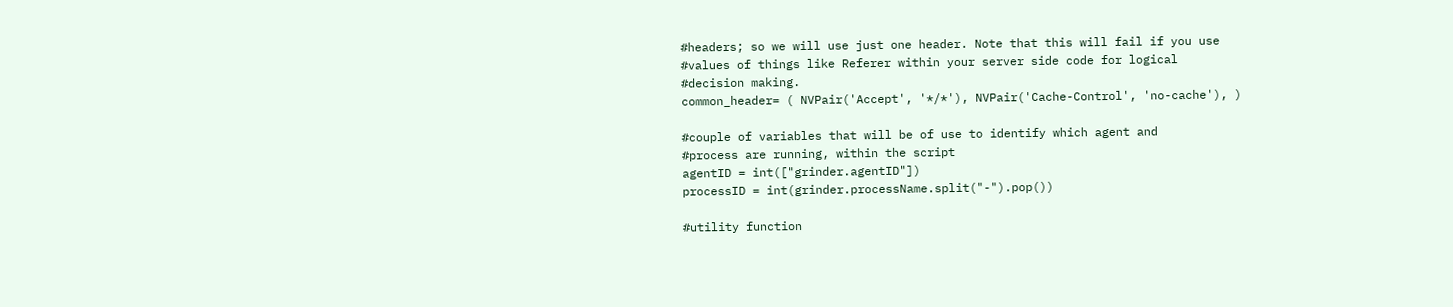#headers; so we will use just one header. Note that this will fail if you use
#values of things like Referer within your server side code for logical
#decision making.
common_header= ( NVPair('Accept', '*/*'), NVPair('Cache-Control', 'no-cache'), )

#couple of variables that will be of use to identify which agent and
#process are running, within the script
agentID = int(["grinder.agentID"])
processID = int(grinder.processName.split("-").pop())

#utility function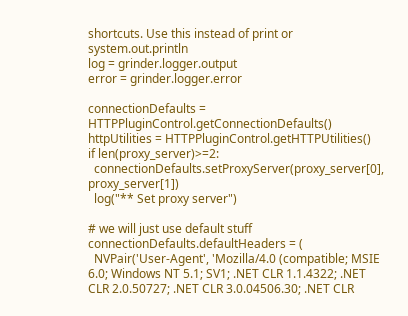shortcuts. Use this instead of print or system.out.println
log = grinder.logger.output
error = grinder.logger.error

connectionDefaults = HTTPPluginControl.getConnectionDefaults()
httpUtilities = HTTPPluginControl.getHTTPUtilities()
if len(proxy_server)>=2:
  connectionDefaults.setProxyServer(proxy_server[0], proxy_server[1])
  log("** Set proxy server")

# we will just use default stuff
connectionDefaults.defaultHeaders = (
  NVPair('User-Agent', 'Mozilla/4.0 (compatible; MSIE 6.0; Windows NT 5.1; SV1; .NET CLR 1.1.4322; .NET CLR 2.0.50727; .NET CLR 3.0.04506.30; .NET CLR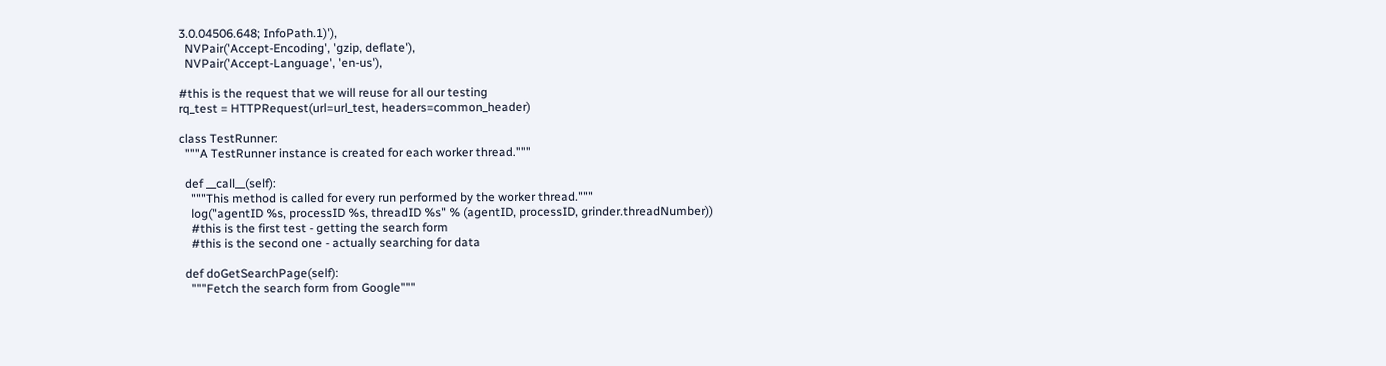3.0.04506.648; InfoPath.1)'),
  NVPair('Accept-Encoding', 'gzip, deflate'),
  NVPair('Accept-Language', 'en-us'),

#this is the request that we will reuse for all our testing
rq_test = HTTPRequest(url=url_test, headers=common_header)

class TestRunner:
  """A TestRunner instance is created for each worker thread."""

  def __call__(self):
    """This method is called for every run performed by the worker thread."""
    log("agentID %s, processID %s, threadID %s" % (agentID, processID, grinder.threadNumber))
    #this is the first test - getting the search form
    #this is the second one - actually searching for data

  def doGetSearchPage(self):
    """Fetch the search form from Google"""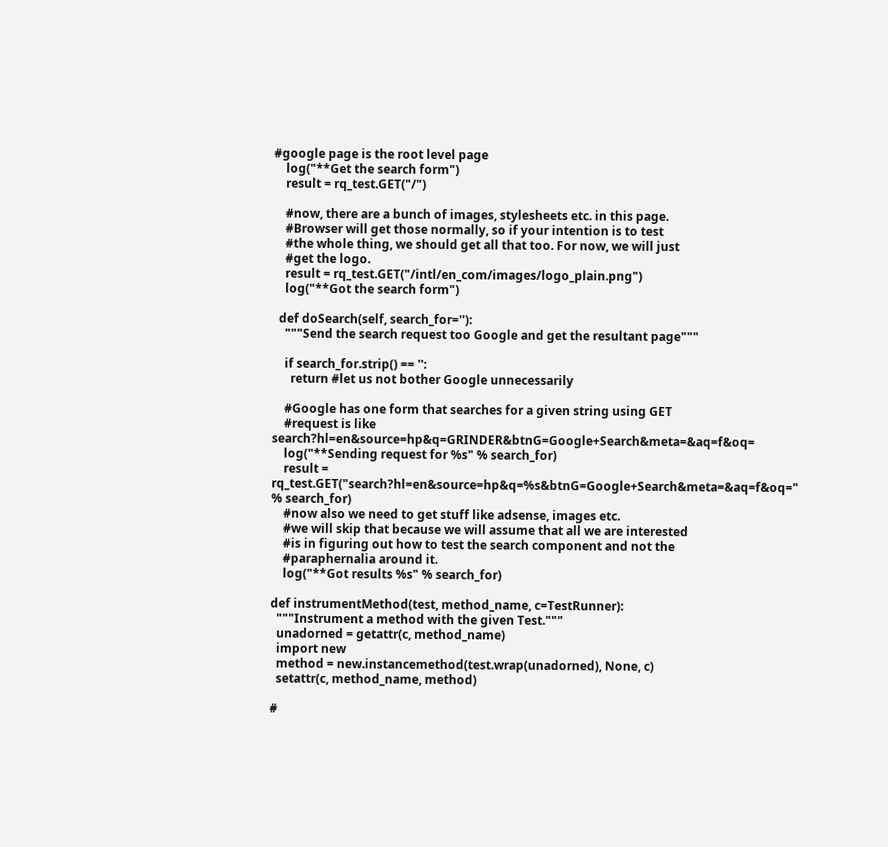#google page is the root level page
    log("**Get the search form")
    result = rq_test.GET("/")

    #now, there are a bunch of images, stylesheets etc. in this page.
    #Browser will get those normally, so if your intention is to test
    #the whole thing, we should get all that too. For now, we will just
    #get the logo.
    result = rq_test.GET("/intl/en_com/images/logo_plain.png")
    log("**Got the search form")

  def doSearch(self, search_for=''):
    """Send the search request too Google and get the resultant page"""

    if search_for.strip() == '':
      return #let us not bother Google unnecessarily

    #Google has one form that searches for a given string using GET
    #request is like search?hl=en&source=hp&q=GRINDER&btnG=Google+Search&meta=&aq=f&oq=
    log("**Sending request for %s" % search_for)
    result = rq_test.GET("search?hl=en&source=hp&q=%s&btnG=Google+Search&meta=&aq=f&oq=" % search_for)
    #now also we need to get stuff like adsense, images etc.
    #we will skip that because we will assume that all we are interested
    #is in figuring out how to test the search component and not the
    #paraphernalia around it.
    log("**Got results %s" % search_for)

def instrumentMethod(test, method_name, c=TestRunner):
  """Instrument a method with the given Test."""
  unadorned = getattr(c, method_name)
  import new
  method = new.instancemethod(test.wrap(unadorned), None, c)
  setattr(c, method_name, method)

#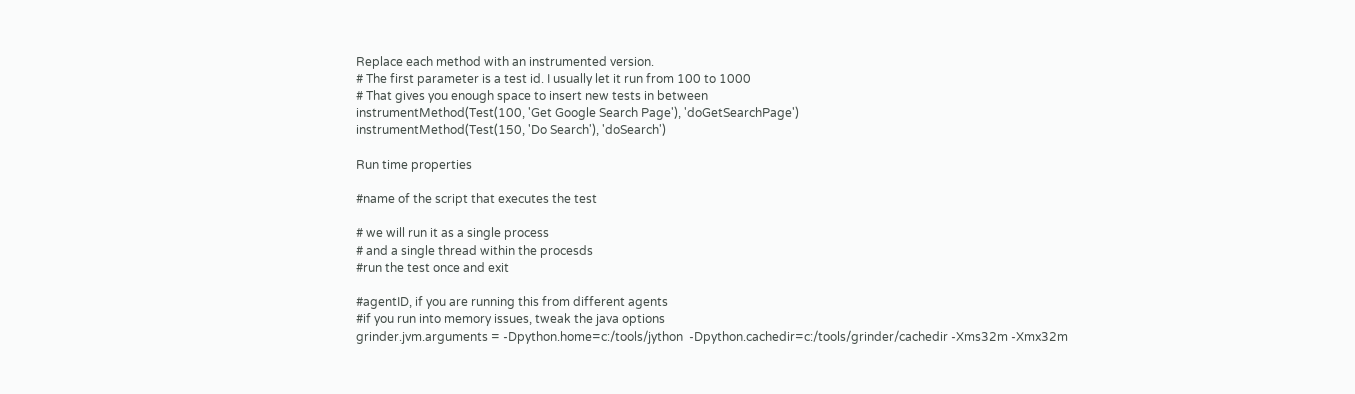Replace each method with an instrumented version.
# The first parameter is a test id. I usually let it run from 100 to 1000
# That gives you enough space to insert new tests in between
instrumentMethod(Test(100, 'Get Google Search Page'), 'doGetSearchPage')
instrumentMethod(Test(150, 'Do Search'), 'doSearch')

Run time properties

#name of the script that executes the test

# we will run it as a single process
# and a single thread within the procesds
#run the test once and exit

#agentID, if you are running this from different agents
#if you run into memory issues, tweak the java options
grinder.jvm.arguments = -Dpython.home=c:/tools/jython  -Dpython.cachedir=c:/tools/grinder/cachedir -Xms32m -Xmx32m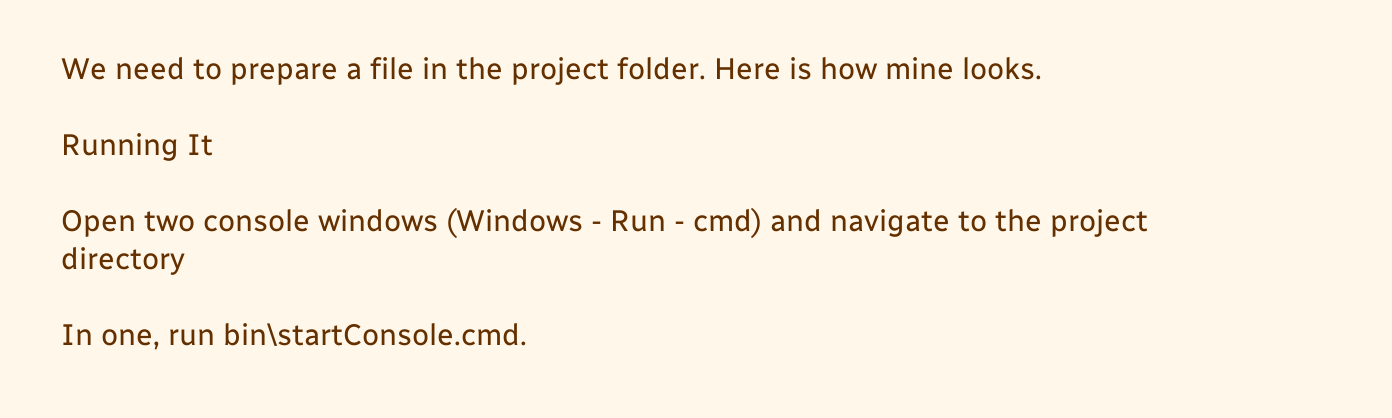We need to prepare a file in the project folder. Here is how mine looks.

Running It

Open two console windows (Windows - Run - cmd) and navigate to the project directory

In one, run bin\startConsole.cmd.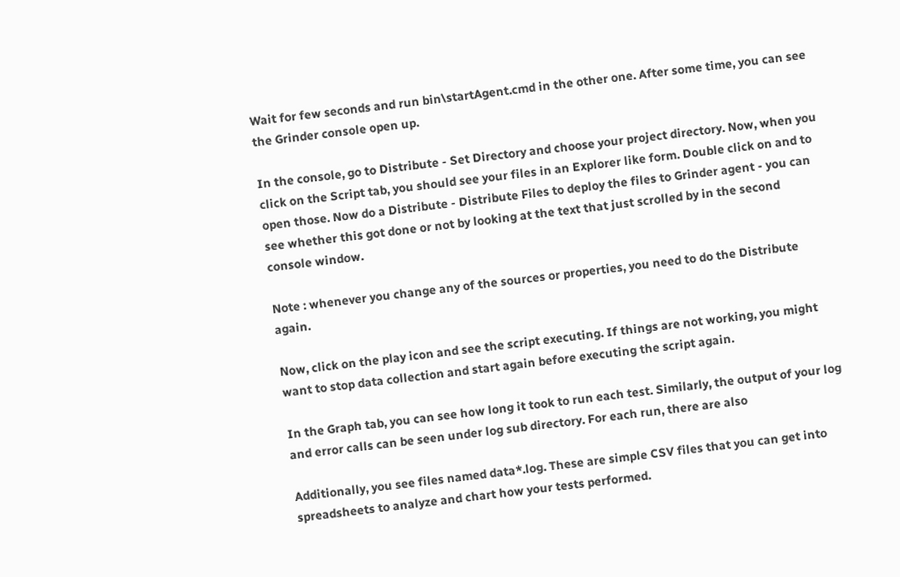Wait for few seconds and run bin\startAgent.cmd in the other one. After some time, you can see the Grinder console open up.

In the console, go to Distribute - Set Directory and choose your project directory. Now, when you click on the Script tab, you should see your files in an Explorer like form. Double click on and to open those. Now do a Distribute - Distribute Files to deploy the files to Grinder agent - you can see whether this got done or not by looking at the text that just scrolled by in the second console window.

Note : whenever you change any of the sources or properties, you need to do the Distribute again.

Now, click on the play icon and see the script executing. If things are not working, you might want to stop data collection and start again before executing the script again.

In the Graph tab, you can see how long it took to run each test. Similarly, the output of your log and error calls can be seen under log sub directory. For each run, there are also

Additionally, you see files named data*.log. These are simple CSV files that you can get into spreadsheets to analyze and chart how your tests performed.